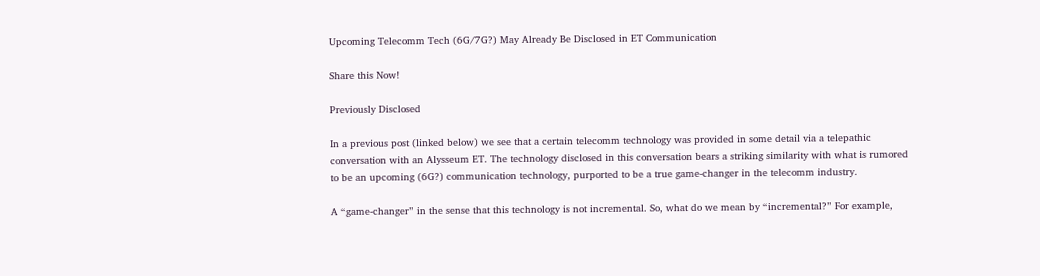Upcoming Telecomm Tech (6G/7G?) May Already Be Disclosed in ET Communication

Share this Now!

Previously Disclosed

In a previous post (linked below) we see that a certain telecomm technology was provided in some detail via a telepathic conversation with an Alysseum ET. The technology disclosed in this conversation bears a striking similarity with what is rumored to be an upcoming (6G?) communication technology, purported to be a true game-changer in the telecomm industry.

A “game-changer” in the sense that this technology is not incremental. So, what do we mean by “incremental?” For example,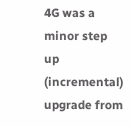4G was a minor step up (incremental) upgrade from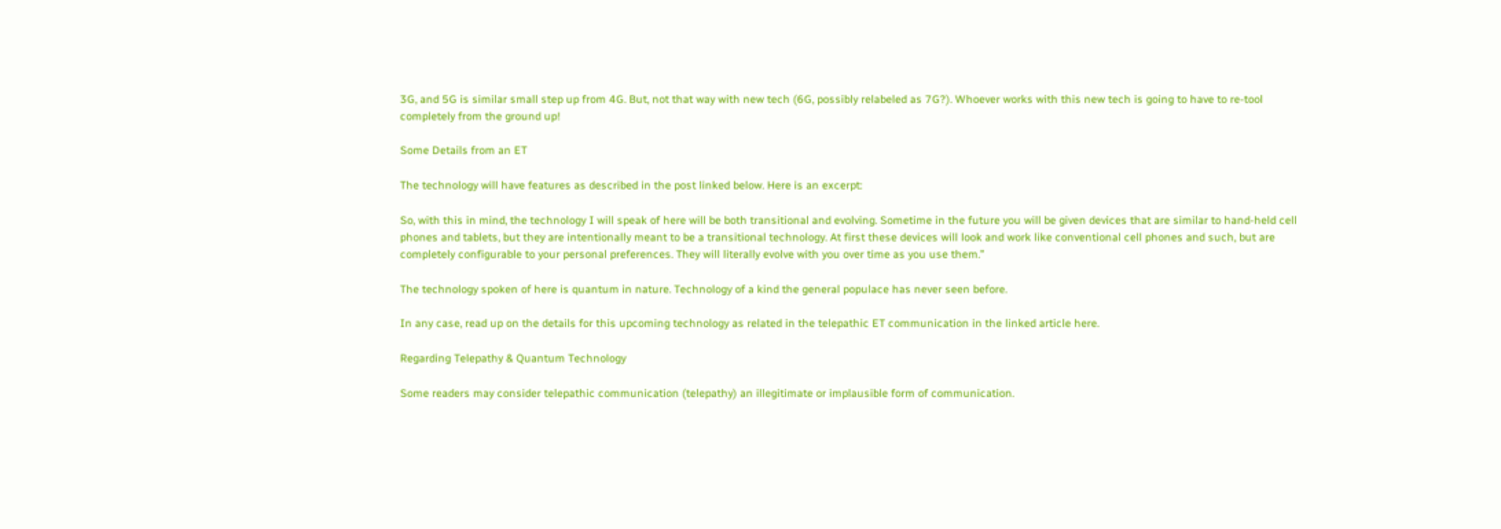3G, and 5G is similar small step up from 4G. But, not that way with new tech (6G, possibly relabeled as 7G?). Whoever works with this new tech is going to have to re-tool completely from the ground up!

Some Details from an ET

The technology will have features as described in the post linked below. Here is an excerpt:

So, with this in mind, the technology I will speak of here will be both transitional and evolving. Sometime in the future you will be given devices that are similar to hand-held cell phones and tablets, but they are intentionally meant to be a transitional technology. At first these devices will look and work like conventional cell phones and such, but are completely configurable to your personal preferences. They will literally evolve with you over time as you use them.”

The technology spoken of here is quantum in nature. Technology of a kind the general populace has never seen before.

In any case, read up on the details for this upcoming technology as related in the telepathic ET communication in the linked article here.

Regarding Telepathy & Quantum Technology

Some readers may consider telepathic communication (telepathy) an illegitimate or implausible form of communication.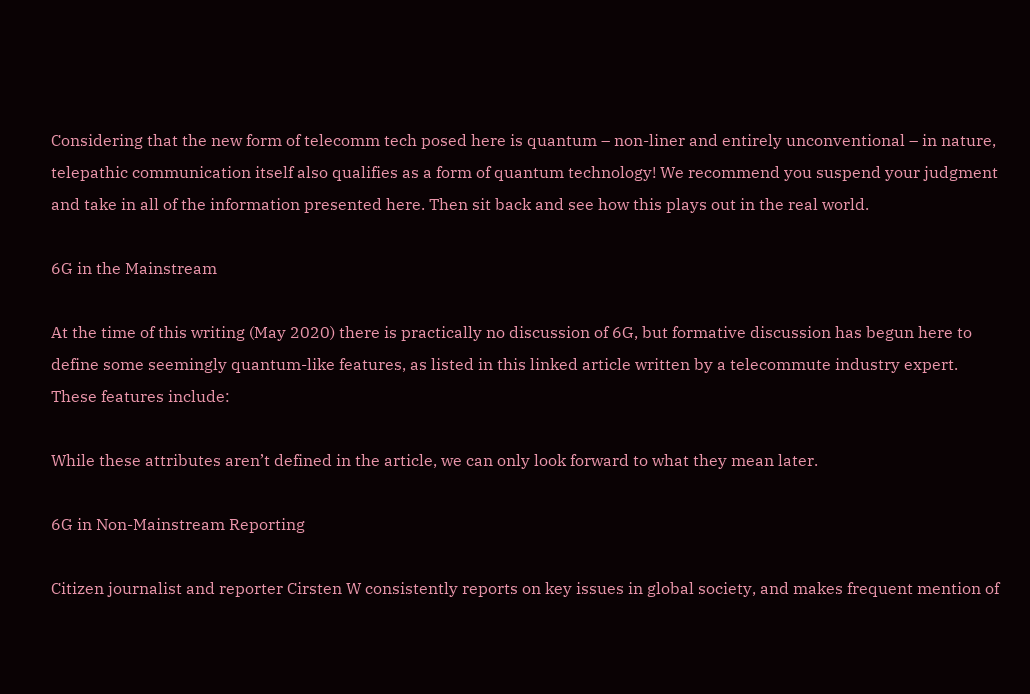Considering that the new form of telecomm tech posed here is quantum – non-liner and entirely unconventional – in nature, telepathic communication itself also qualifies as a form of quantum technology! We recommend you suspend your judgment and take in all of the information presented here. Then sit back and see how this plays out in the real world.

6G in the Mainstream

At the time of this writing (May 2020) there is practically no discussion of 6G, but formative discussion has begun here to define some seemingly quantum-like features, as listed in this linked article written by a telecommute industry expert. These features include:

While these attributes aren’t defined in the article, we can only look forward to what they mean later.

6G in Non-Mainstream Reporting

Citizen journalist and reporter Cirsten W consistently reports on key issues in global society, and makes frequent mention of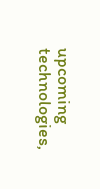upcoming technologies,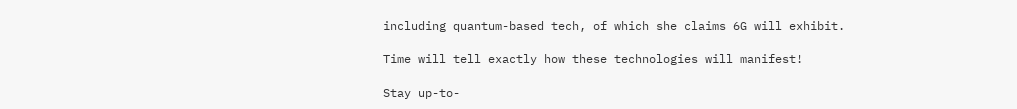including quantum-based tech, of which she claims 6G will exhibit.

Time will tell exactly how these technologies will manifest!

Stay up-to-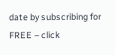date by subscribing for FREE – click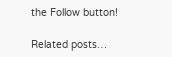the Follow button!

Related posts…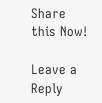Share this Now!

Leave a Reply